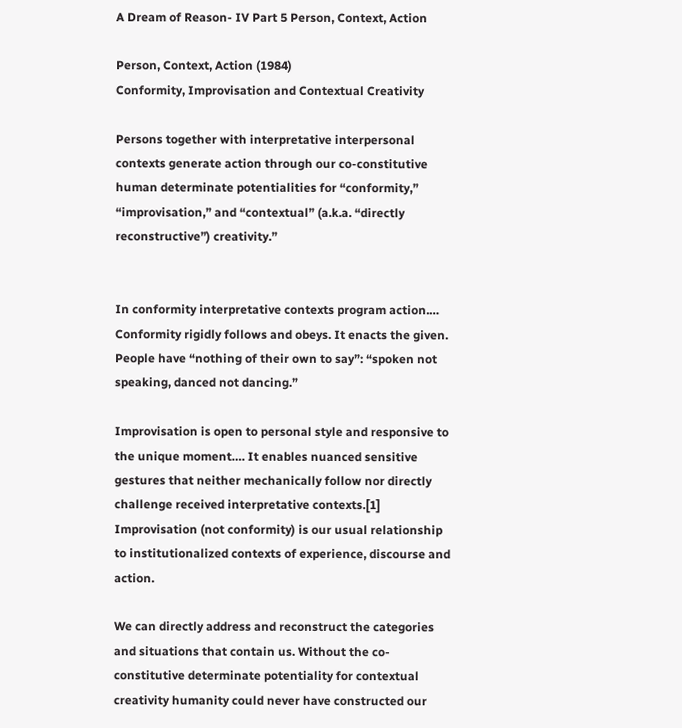A Dream of Reason- IV Part 5 Person, Context, Action

Person, Context, Action (1984)
Conformity, Improvisation and Contextual Creativity

Persons together with interpretative interpersonal contexts generate action through our co-constitutive human determinate potentialities for “conformity,” “improvisation,” and “contextual” (a.k.a. “directly reconstructive”) creativity.”


In conformity interpretative contexts program action.… Conformity rigidly follows and obeys. It enacts the given. People have “nothing of their own to say”: “spoken not speaking, danced not dancing.”

Improvisation is open to personal style and responsive to the unique moment…. It enables nuanced sensitive gestures that neither mechanically follow nor directly challenge received interpretative contexts.[1] Improvisation (not conformity) is our usual relationship to institutionalized contexts of experience, discourse and action.

We can directly address and reconstruct the categories and situations that contain us. Without the co-constitutive determinate potentiality for contextual creativity humanity could never have constructed our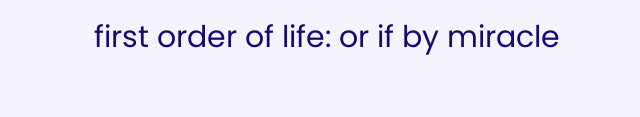first order of life: or if by miracle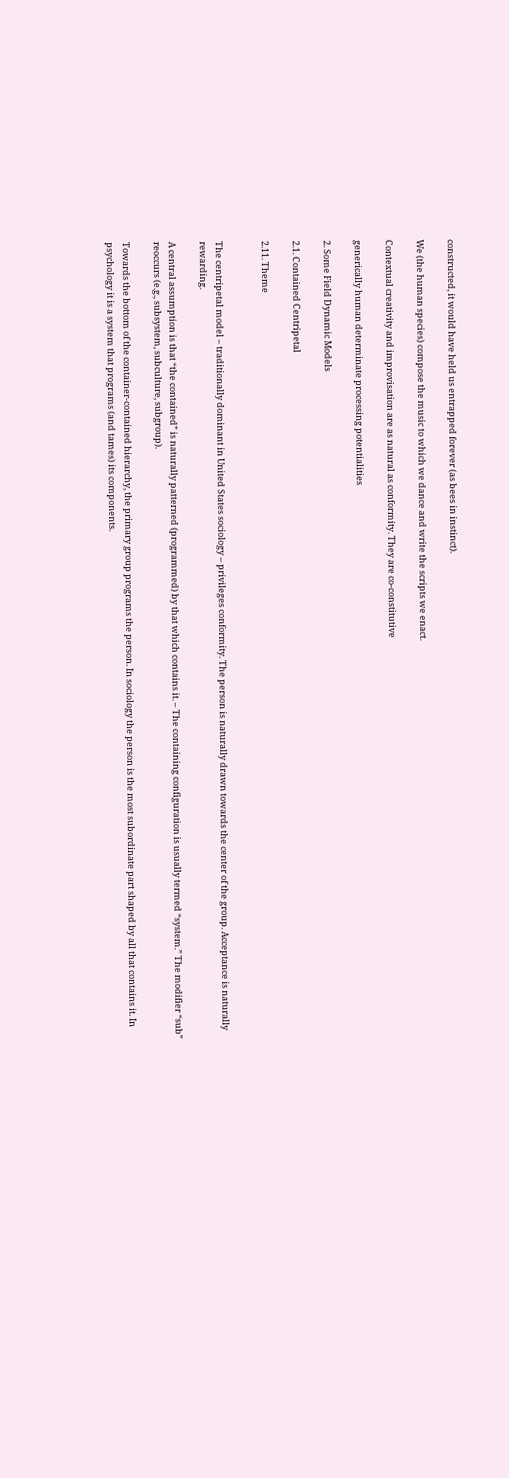constructed, it would have held us entrapped forever (as bees in instinct).

We (the human species) compose the music to which we dance and write the scripts we enact.

Contextual creativity and improvisation are as natural as conformity. They are co-constitutive

generically human determinate processing potentialities

2. Some Field Dynamic Models

2.1. Contained Centripetal

2.11. Theme


The centripetal model – traditionally dominant in United States sociology – privileges conformity. The person is naturally drawn towards the center of the group. Acceptance is naturally rewarding.

A central assumption is that “the contained” is naturally patterned (programmed) by that which contains it. – The containing configuration is usually termed “system.” The modifier “sub” reoccurs (e.g., subsystem, subculture, subgroup).

Towards the bottom of the container-contained hierarchy, the primary group programs the person. In sociology the person is the most subordinate part shaped by all that contains it. In psychology it is a system that programs (and tames) its components.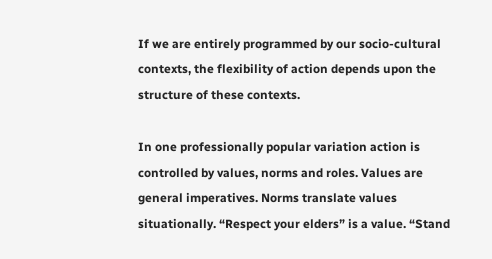If we are entirely programmed by our socio-cultural contexts, the flexibility of action depends upon the structure of these contexts.

In one professionally popular variation action is controlled by values, norms and roles. Values are general imperatives. Norms translate values situationally. “Respect your elders” is a value. “Stand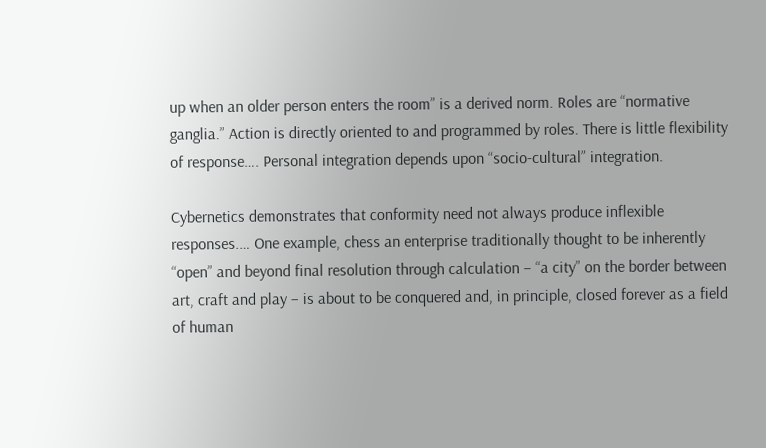up when an older person enters the room” is a derived norm. Roles are “normative ganglia.” Action is directly oriented to and programmed by roles. There is little flexibility of response…. Personal integration depends upon “socio-cultural” integration.

Cybernetics demonstrates that conformity need not always produce inflexible responses.… One example, chess an enterprise traditionally thought to be inherently “open” and beyond final resolution through calculation – “a city” on the border between art, craft and play – is about to be conquered and, in principle, closed forever as a field of human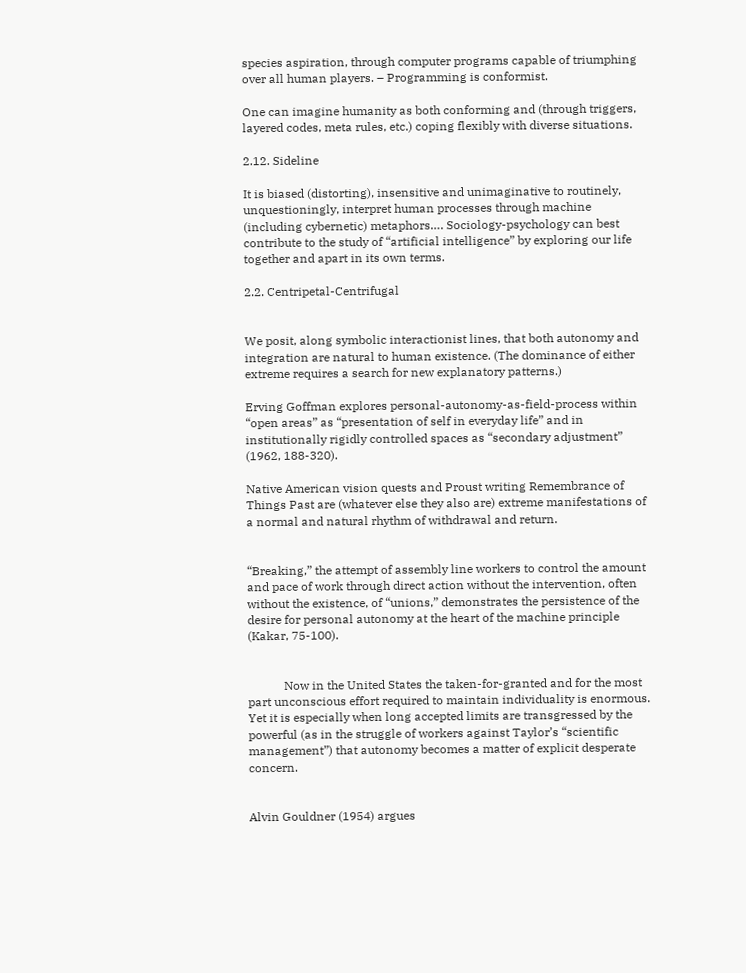species aspiration, through computer programs capable of triumphing over all human players. – Programming is conformist.

One can imagine humanity as both conforming and (through triggers, layered codes, meta rules, etc.) coping flexibly with diverse situations.

2.12. Sideline

It is biased (distorting), insensitive and unimaginative to routinely, unquestioningly, interpret human processes through machine (including cybernetic) metaphors…. Sociology-psychology can best contribute to the study of “artificial intelligence” by exploring our life together and apart in its own terms.

2.2. Centripetal-Centrifugal


We posit, along symbolic interactionist lines, that both autonomy and integration are natural to human existence. (The dominance of either extreme requires a search for new explanatory patterns.)

Erving Goffman explores personal-autonomy-as-field-process within “open areas” as “presentation of self in everyday life” and in institutionally rigidly controlled spaces as “secondary adjustment” (1962, 188-320).

Native American vision quests and Proust writing Remembrance of Things Past are (whatever else they also are) extreme manifestations of a normal and natural rhythm of withdrawal and return.


“Breaking,” the attempt of assembly line workers to control the amount and pace of work through direct action without the intervention, often without the existence, of “unions,” demonstrates the persistence of the desire for personal autonomy at the heart of the machine principle (Kakar, 75-100).


            Now in the United States the taken-for-granted and for the most part unconscious effort required to maintain individuality is enormous. Yet it is especially when long accepted limits are transgressed by the powerful (as in the struggle of workers against Taylor’s “scientific management”) that autonomy becomes a matter of explicit desperate concern.


Alvin Gouldner (1954) argues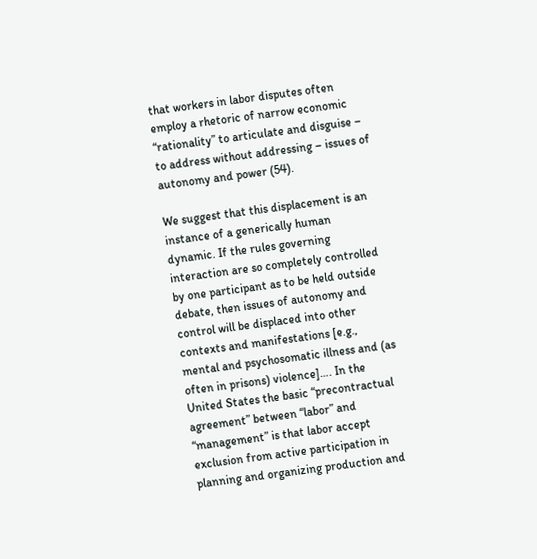that workers in labor disputes often employ a rhetoric of narrow economic “rationality” to articulate and disguise – to address without addressing – issues of autonomy and power (54).

We suggest that this displacement is an instance of a generically human dynamic. If the rules governing interaction are so completely controlled by one participant as to be held outside debate, then issues of autonomy and control will be displaced into other contexts and manifestations [e.g., mental and psychosomatic illness and (as often in prisons) violence]…. In the United States the basic “precontractual agreement” between “labor” and “management” is that labor accept exclusion from active participation in planning and organizing production and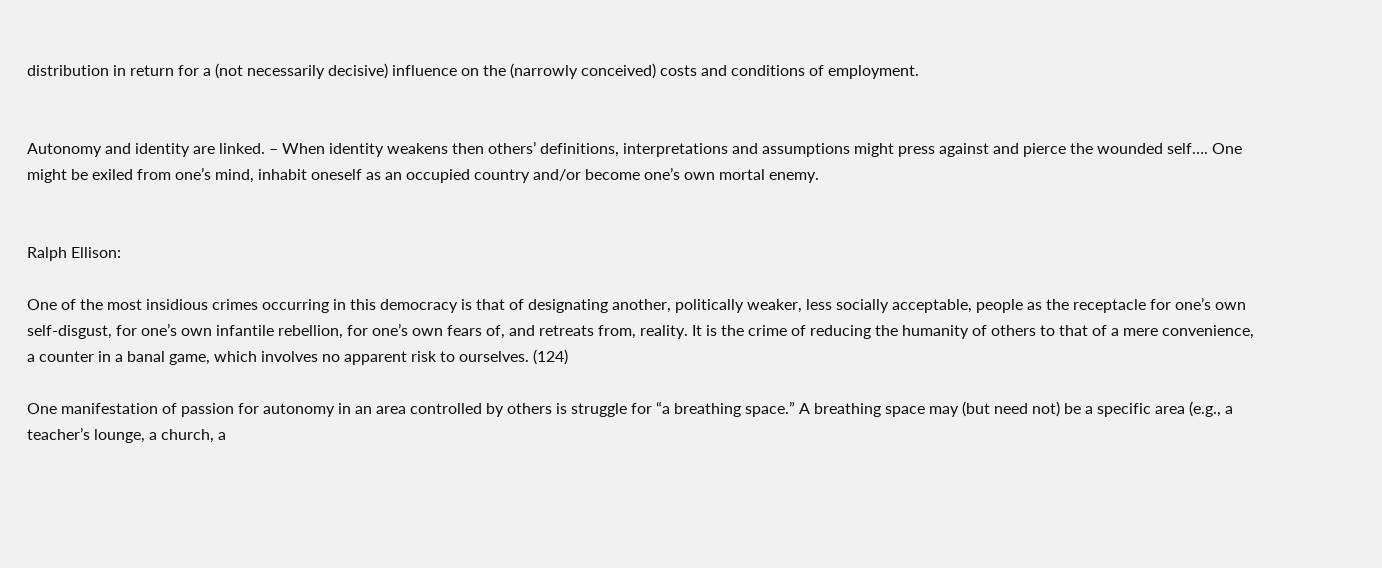distribution in return for a (not necessarily decisive) influence on the (narrowly conceived) costs and conditions of employment.


Autonomy and identity are linked. – When identity weakens then others’ definitions, interpretations and assumptions might press against and pierce the wounded self…. One might be exiled from one’s mind, inhabit oneself as an occupied country and/or become one’s own mortal enemy.


Ralph Ellison:

One of the most insidious crimes occurring in this democracy is that of designating another, politically weaker, less socially acceptable, people as the receptacle for one’s own self-disgust, for one’s own infantile rebellion, for one’s own fears of, and retreats from, reality. It is the crime of reducing the humanity of others to that of a mere convenience, a counter in a banal game, which involves no apparent risk to ourselves. (124)

One manifestation of passion for autonomy in an area controlled by others is struggle for “a breathing space.” A breathing space may (but need not) be a specific area (e.g., a teacher’s lounge, a church, a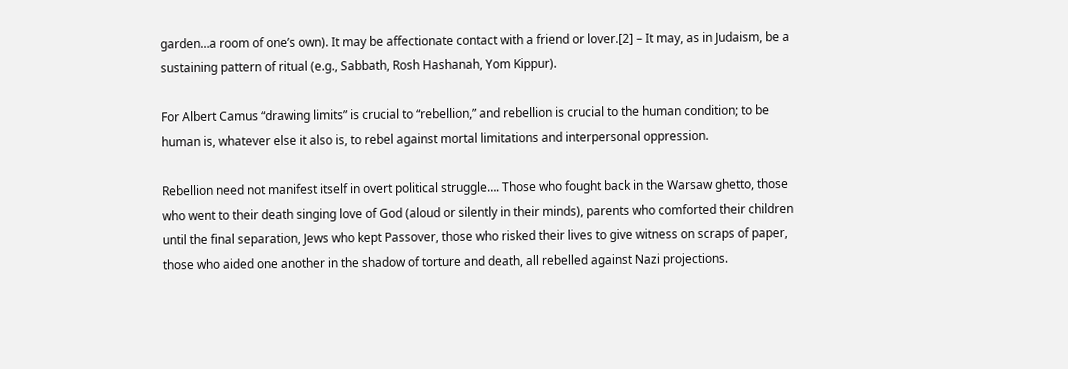garden…a room of one’s own). It may be affectionate contact with a friend or lover.[2] – It may, as in Judaism, be a sustaining pattern of ritual (e.g., Sabbath, Rosh Hashanah, Yom Kippur).

For Albert Camus “drawing limits” is crucial to “rebellion,” and rebellion is crucial to the human condition; to be human is, whatever else it also is, to rebel against mortal limitations and interpersonal oppression.

Rebellion need not manifest itself in overt political struggle…. Those who fought back in the Warsaw ghetto, those who went to their death singing love of God (aloud or silently in their minds), parents who comforted their children until the final separation, Jews who kept Passover, those who risked their lives to give witness on scraps of paper, those who aided one another in the shadow of torture and death, all rebelled against Nazi projections.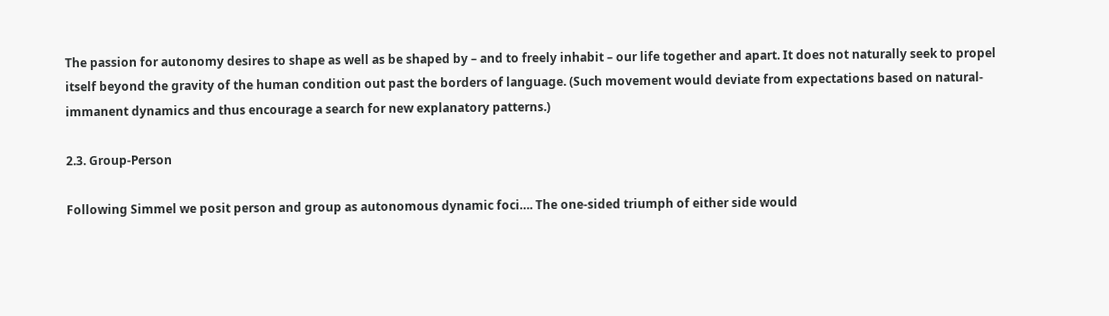The passion for autonomy desires to shape as well as be shaped by – and to freely inhabit – our life together and apart. It does not naturally seek to propel itself beyond the gravity of the human condition out past the borders of language. (Such movement would deviate from expectations based on natural-immanent dynamics and thus encourage a search for new explanatory patterns.)

2.3. Group-Person

Following Simmel we posit person and group as autonomous dynamic foci…. The one-sided triumph of either side would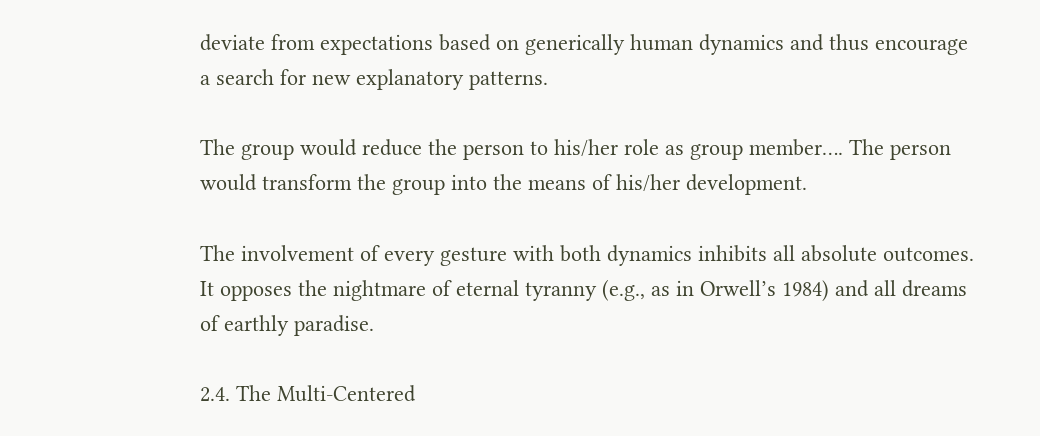deviate from expectations based on generically human dynamics and thus encourage a search for new explanatory patterns.

The group would reduce the person to his/her role as group member…. The person would transform the group into the means of his/her development.

The involvement of every gesture with both dynamics inhibits all absolute outcomes. It opposes the nightmare of eternal tyranny (e.g., as in Orwell’s 1984) and all dreams of earthly paradise.

2.4. The Multi-Centered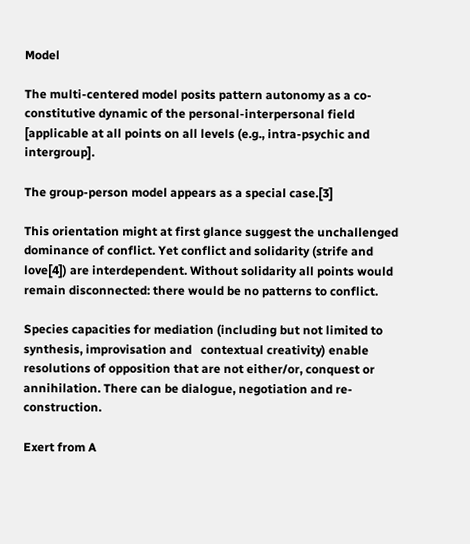Model

The multi-centered model posits pattern autonomy as a co-constitutive dynamic of the personal-interpersonal field [applicable at all points on all levels (e.g., intra-psychic and intergroup].

The group-person model appears as a special case.[3]

This orientation might at first glance suggest the unchallenged dominance of conflict. Yet conflict and solidarity (strife and love[4]) are interdependent. Without solidarity all points would remain disconnected: there would be no patterns to conflict.

Species capacities for mediation (including but not limited to synthesis, improvisation and   contextual creativity) enable resolutions of opposition that are not either/or, conquest or annihilation. There can be dialogue, negotiation and re-construction.

Exert from A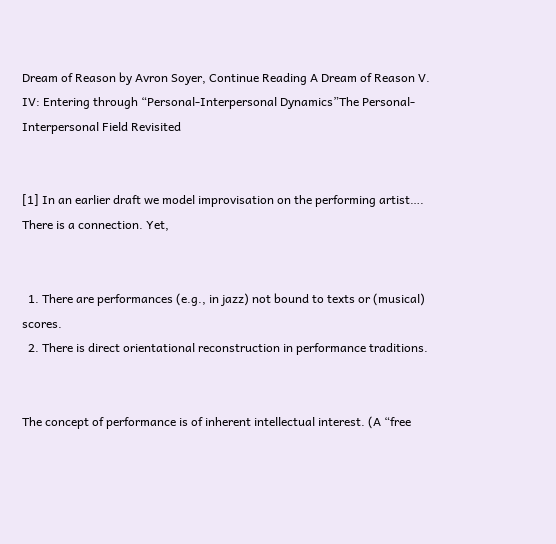Dream of Reason by Avron Soyer, Continue Reading A Dream of Reason V. IV: Entering through “Personal-Interpersonal Dynamics”The Personal-Interpersonal Field Revisited


[1] In an earlier draft we model improvisation on the performing artist…. There is a connection. Yet,


  1. There are performances (e.g., in jazz) not bound to texts or (musical) scores.
  2. There is direct orientational reconstruction in performance traditions.


The concept of performance is of inherent intellectual interest. (A “free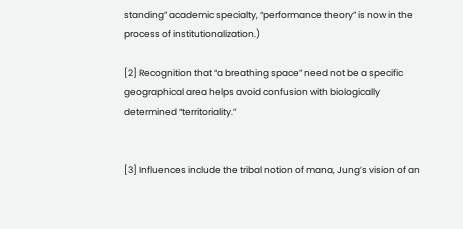standing” academic specialty, “performance theory” is now in the process of institutionalization.)

[2] Recognition that “a breathing space” need not be a specific geographical area helps avoid confusion with biologically determined “territoriality.”


[3] Influences include the tribal notion of mana, Jung’s vision of an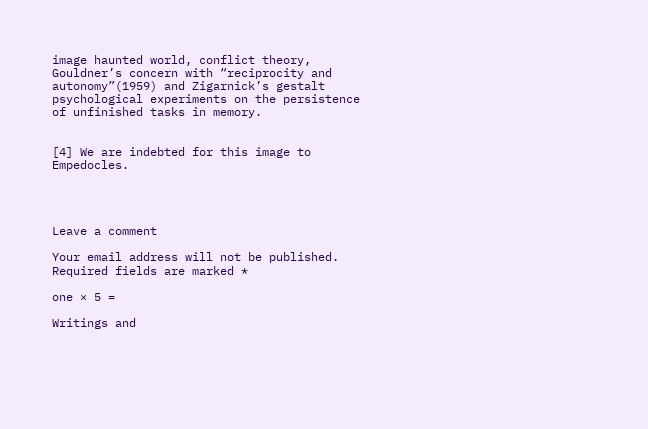image haunted world, conflict theory, Gouldner’s concern with “reciprocity and autonomy”(1959) and Zigarnick’s gestalt psychological experiments on the persistence of unfinished tasks in memory.


[4] We are indebted for this image to Empedocles.




Leave a comment

Your email address will not be published. Required fields are marked *

one × 5 =

Writings and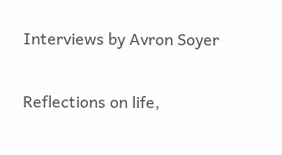Interviews by Avron Soyer

Reflections on life,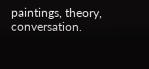paintings, theory, conversation.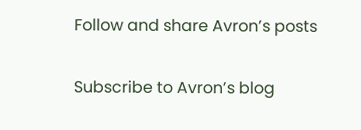Follow and share Avron’s posts

Subscribe to Avron’s blog